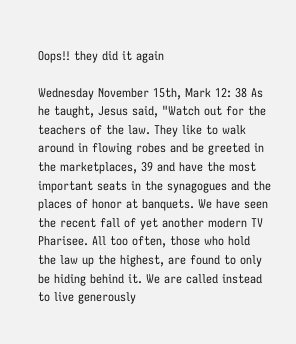Oops!! they did it again

Wednesday November 15th, Mark 12: 38 As he taught, Jesus said, "Watch out for the teachers of the law. They like to walk around in flowing robes and be greeted in the marketplaces, 39 and have the most important seats in the synagogues and the places of honor at banquets. We have seen the recent fall of yet another modern TV Pharisee. All too often, those who hold the law up the highest, are found to only be hiding behind it. We are called instead to live generously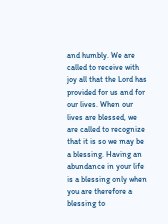and humbly. We are called to receive with joy all that the Lord has provided for us and for our lives. When our lives are blessed, we are called to recognize that it is so we may be a blessing. Having an abundance in your life is a blessing only when you are therefore a blessing to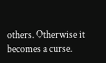others. Otherwise it becomes a curse.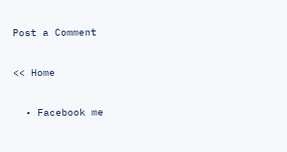Post a Comment

<< Home

  • Facebook me